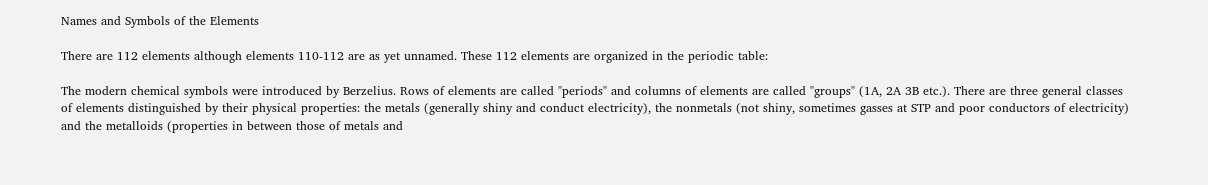Names and Symbols of the Elements

There are 112 elements although elements 110-112 are as yet unnamed. These 112 elements are organized in the periodic table:

The modern chemical symbols were introduced by Berzelius. Rows of elements are called "periods" and columns of elements are called "groups" (1A, 2A 3B etc.). There are three general classes of elements distinguished by their physical properties: the metals (generally shiny and conduct electricity), the nonmetals (not shiny, sometimes gasses at STP and poor conductors of electricity) and the metalloids (properties in between those of metals and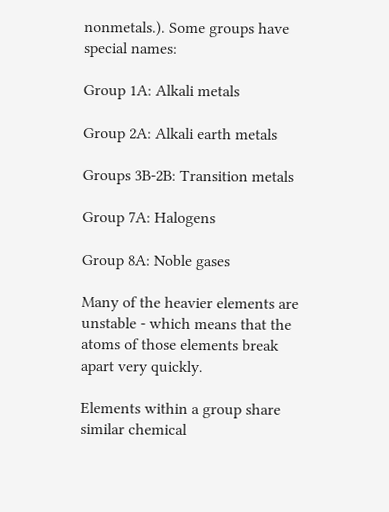nonmetals.). Some groups have special names:

Group 1A: Alkali metals

Group 2A: Alkali earth metals

Groups 3B-2B: Transition metals

Group 7A: Halogens

Group 8A: Noble gases

Many of the heavier elements are unstable - which means that the atoms of those elements break apart very quickly.

Elements within a group share similar chemical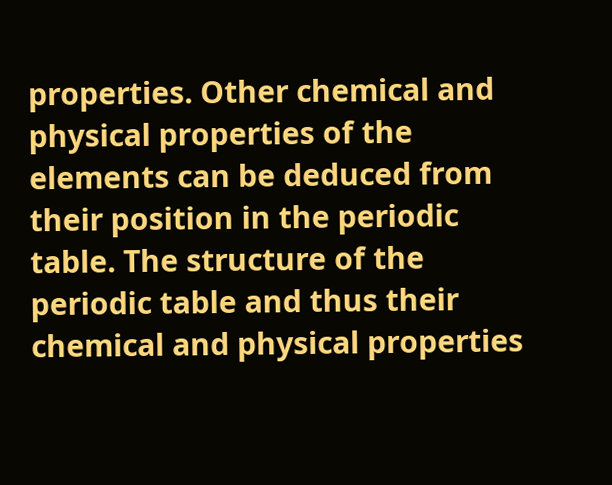properties. Other chemical and physical properties of the elements can be deduced from their position in the periodic table. The structure of the periodic table and thus their chemical and physical properties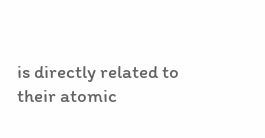is directly related to their atomic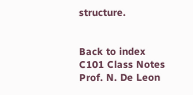structure.


Back to index
C101 Class Notes
Prof. N. De Leon